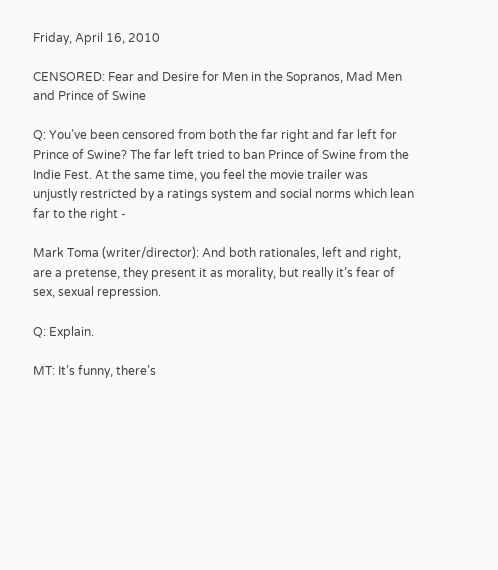Friday, April 16, 2010

CENSORED: Fear and Desire for Men in the Sopranos, Mad Men and Prince of Swine

Q: You’ve been censored from both the far right and far left for Prince of Swine? The far left tried to ban Prince of Swine from the Indie Fest. At the same time, you feel the movie trailer was unjustly restricted by a ratings system and social norms which lean far to the right -

Mark Toma (writer/director): And both rationales, left and right, are a pretense, they present it as morality, but really it’s fear of sex, sexual repression.

Q: Explain.

MT: It’s funny, there’s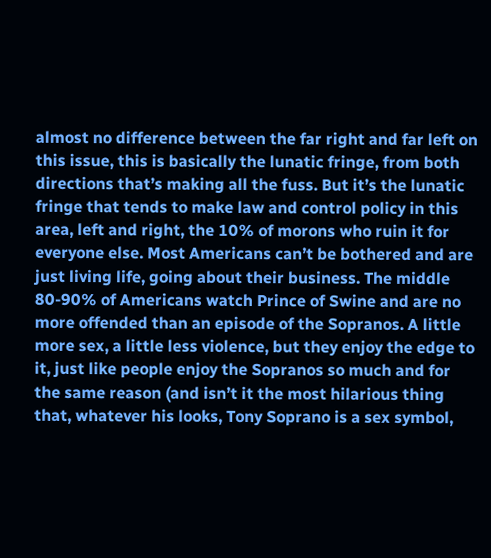almost no difference between the far right and far left on this issue, this is basically the lunatic fringe, from both directions that’s making all the fuss. But it’s the lunatic fringe that tends to make law and control policy in this area, left and right, the 10% of morons who ruin it for everyone else. Most Americans can’t be bothered and are just living life, going about their business. The middle 80-90% of Americans watch Prince of Swine and are no more offended than an episode of the Sopranos. A little more sex, a little less violence, but they enjoy the edge to it, just like people enjoy the Sopranos so much and for the same reason (and isn’t it the most hilarious thing that, whatever his looks, Tony Soprano is a sex symbol,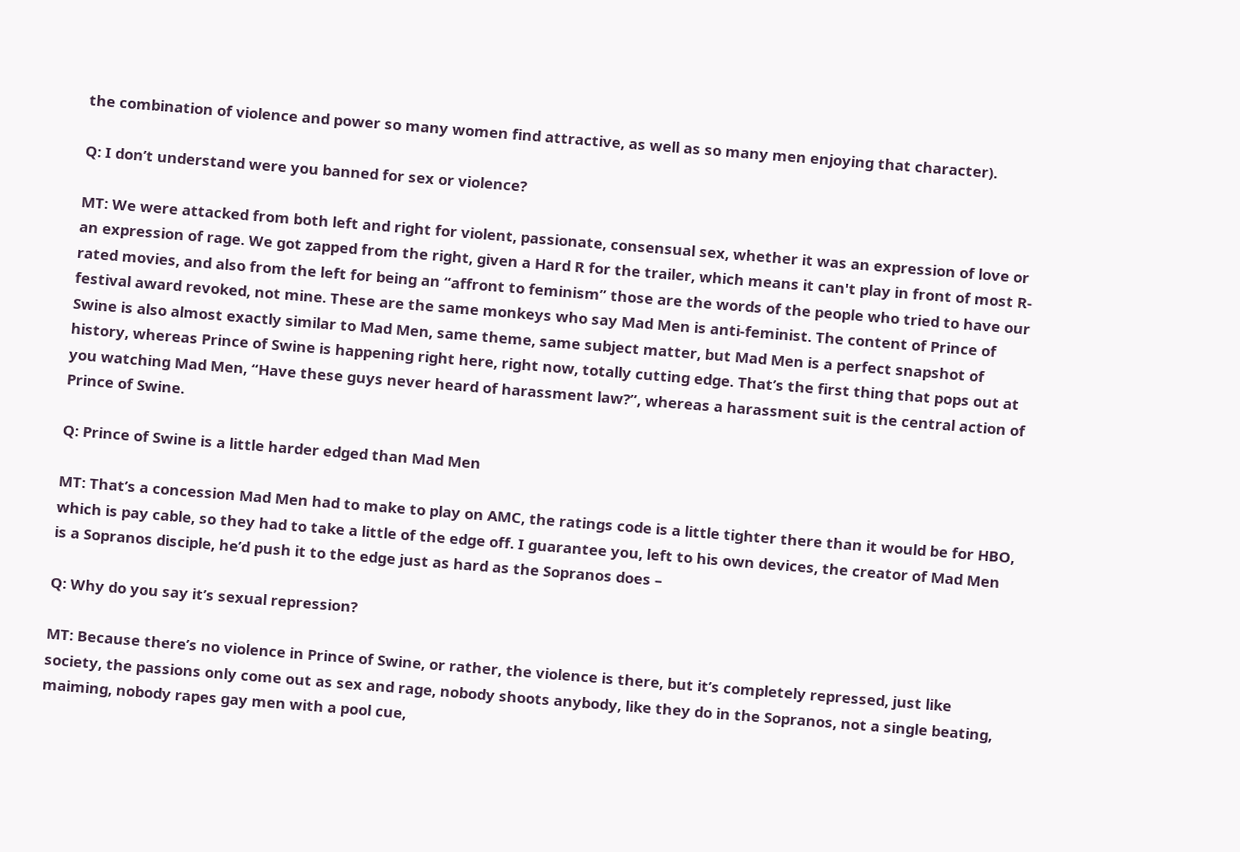the combination of violence and power so many women find attractive, as well as so many men enjoying that character).

Q: I don’t understand were you banned for sex or violence?

MT: We were attacked from both left and right for violent, passionate, consensual sex, whether it was an expression of love or an expression of rage. We got zapped from the right, given a Hard R for the trailer, which means it can't play in front of most R-rated movies, and also from the left for being an “affront to feminism” those are the words of the people who tried to have our festival award revoked, not mine. These are the same monkeys who say Mad Men is anti-feminist. The content of Prince of Swine is also almost exactly similar to Mad Men, same theme, same subject matter, but Mad Men is a perfect snapshot of history, whereas Prince of Swine is happening right here, right now, totally cutting edge. That’s the first thing that pops out at you watching Mad Men, “Have these guys never heard of harassment law?”, whereas a harassment suit is the central action of Prince of Swine.

Q: Prince of Swine is a little harder edged than Mad Men

MT: That’s a concession Mad Men had to make to play on AMC, the ratings code is a little tighter there than it would be for HBO, which is pay cable, so they had to take a little of the edge off. I guarantee you, left to his own devices, the creator of Mad Men is a Sopranos disciple, he’d push it to the edge just as hard as the Sopranos does –

Q: Why do you say it’s sexual repression?

MT: Because there’s no violence in Prince of Swine, or rather, the violence is there, but it’s completely repressed, just like society, the passions only come out as sex and rage, nobody shoots anybody, like they do in the Sopranos, not a single beating, maiming, nobody rapes gay men with a pool cue,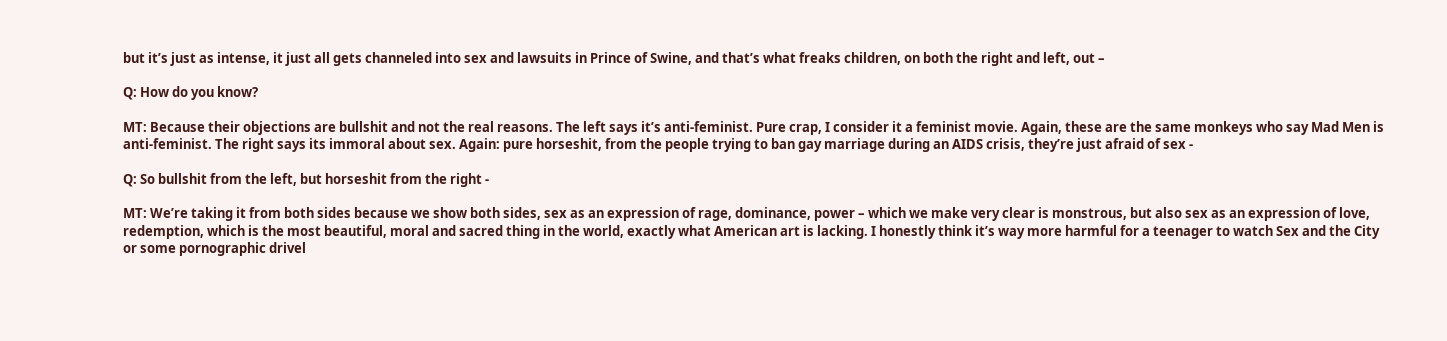but it’s just as intense, it just all gets channeled into sex and lawsuits in Prince of Swine, and that’s what freaks children, on both the right and left, out –

Q: How do you know?

MT: Because their objections are bullshit and not the real reasons. The left says it’s anti-feminist. Pure crap, I consider it a feminist movie. Again, these are the same monkeys who say Mad Men is anti-feminist. The right says its immoral about sex. Again: pure horseshit, from the people trying to ban gay marriage during an AIDS crisis, they’re just afraid of sex -

Q: So bullshit from the left, but horseshit from the right -

MT: We’re taking it from both sides because we show both sides, sex as an expression of rage, dominance, power – which we make very clear is monstrous, but also sex as an expression of love, redemption, which is the most beautiful, moral and sacred thing in the world, exactly what American art is lacking. I honestly think it’s way more harmful for a teenager to watch Sex and the City or some pornographic drivel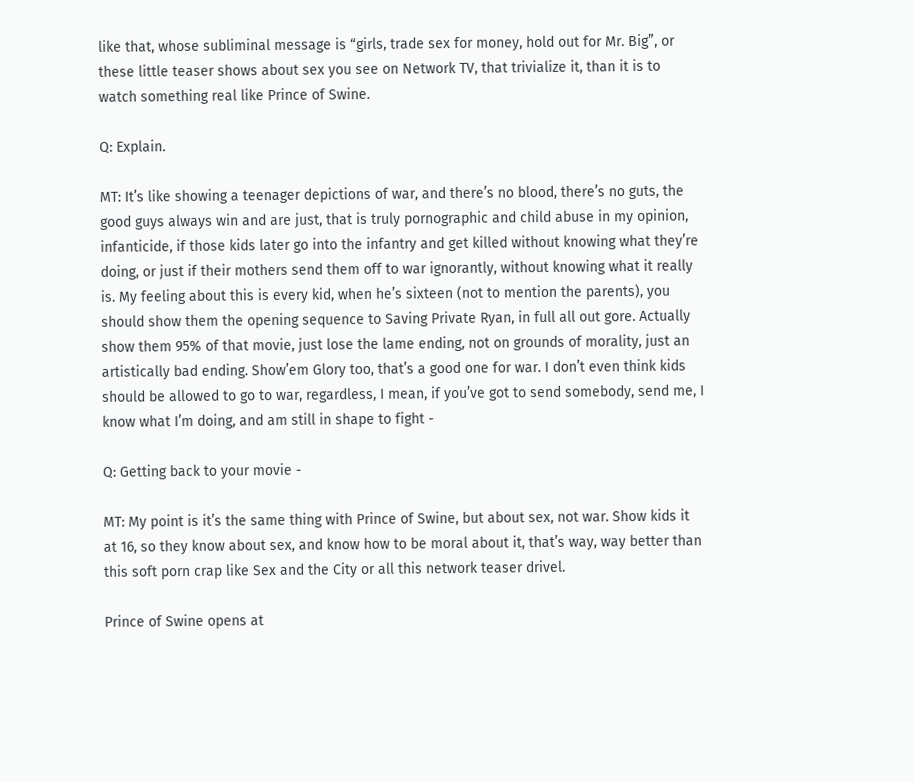like that, whose subliminal message is “girls, trade sex for money, hold out for Mr. Big”, or these little teaser shows about sex you see on Network TV, that trivialize it, than it is to watch something real like Prince of Swine.

Q: Explain.

MT: It’s like showing a teenager depictions of war, and there’s no blood, there’s no guts, the good guys always win and are just, that is truly pornographic and child abuse in my opinion, infanticide, if those kids later go into the infantry and get killed without knowing what they’re doing, or just if their mothers send them off to war ignorantly, without knowing what it really is. My feeling about this is every kid, when he’s sixteen (not to mention the parents), you should show them the opening sequence to Saving Private Ryan, in full all out gore. Actually show them 95% of that movie, just lose the lame ending, not on grounds of morality, just an artistically bad ending. Show’em Glory too, that’s a good one for war. I don’t even think kids should be allowed to go to war, regardless, I mean, if you’ve got to send somebody, send me, I know what I’m doing, and am still in shape to fight -

Q: Getting back to your movie -

MT: My point is it’s the same thing with Prince of Swine, but about sex, not war. Show kids it at 16, so they know about sex, and know how to be moral about it, that’s way, way better than this soft porn crap like Sex and the City or all this network teaser drivel.

Prince of Swine opens at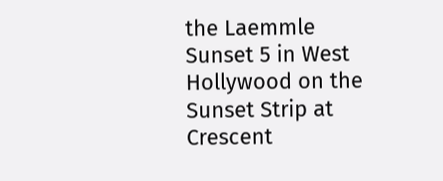the Laemmle Sunset 5 in West Hollywood on the Sunset Strip at Crescent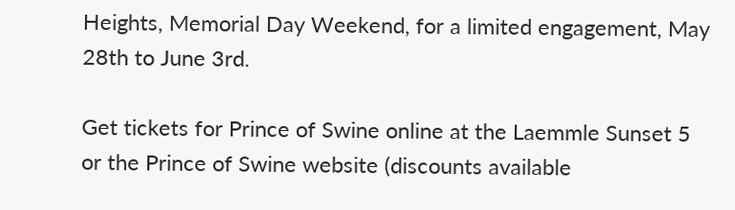Heights, Memorial Day Weekend, for a limited engagement, May 28th to June 3rd.

Get tickets for Prince of Swine online at the Laemmle Sunset 5 or the Prince of Swine website (discounts available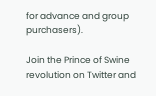for advance and group purchasers).

Join the Prince of Swine revolution on Twitter and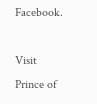Facebook.

Visit Prince of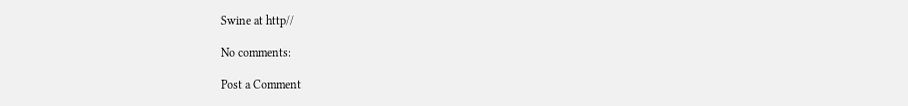Swine at http//

No comments:

Post a Comment